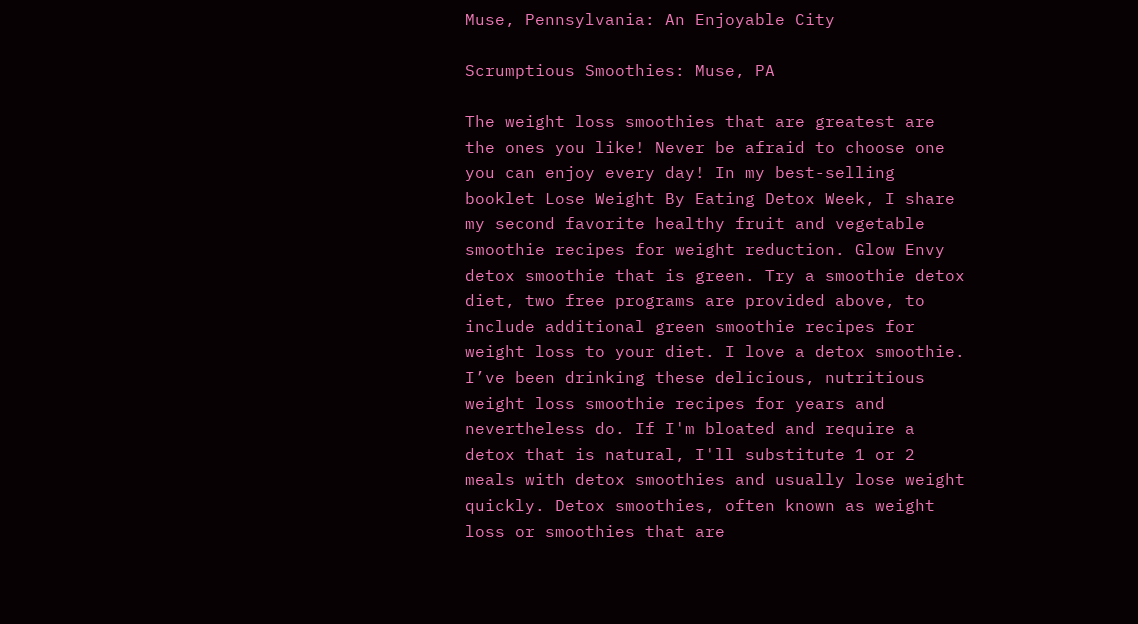Muse, Pennsylvania: An Enjoyable City

Scrumptious Smoothies: Muse, PA

The weight loss smoothies that are greatest are the ones you like! Never be afraid to choose one you can enjoy every day! In my best-selling booklet Lose Weight By Eating Detox Week, I share my second favorite healthy fruit and vegetable smoothie recipes for weight reduction. Glow Envy detox smoothie that is green. Try a smoothie detox diet, two free programs are provided above, to include additional green smoothie recipes for weight loss to your diet. I love a detox smoothie. I’ve been drinking these delicious, nutritious weight loss smoothie recipes for years and nevertheless do. If I'm bloated and require a detox that is natural, I'll substitute 1 or 2 meals with detox smoothies and usually lose weight quickly. Detox smoothies, often known as weight loss or smoothies that are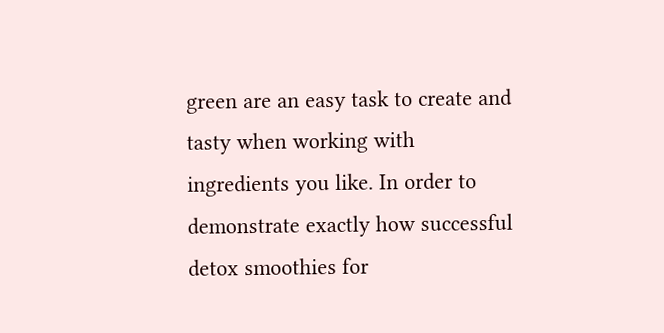green are an easy task to create and tasty when working with ingredients you like. In order to demonstrate exactly how successful detox smoothies for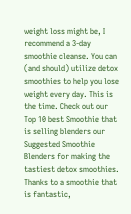weight loss might be, I recommend a 3-day smoothie cleanse. You can (and should) utilize detox smoothies to help you lose weight every day. This is the time. Check out our Top 10 best Smoothie that is selling blenders our Suggested Smoothie Blenders for making the tastiest detox smoothies. Thanks to a smoothie that is fantastic,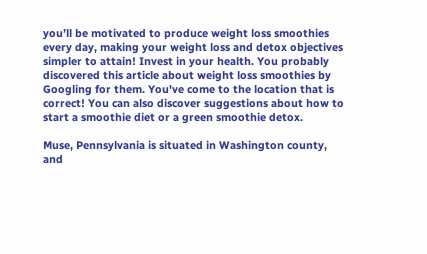you’ll be motivated to produce weight loss smoothies every day, making your weight loss and detox objectives simpler to attain! Invest in your health. You probably discovered this article about weight loss smoothies by Googling for them. You've come to the location that is correct! You can also discover suggestions about how to start a smoothie diet or a green smoothie detox.

Muse, Pennsylvania is situated in Washington county, and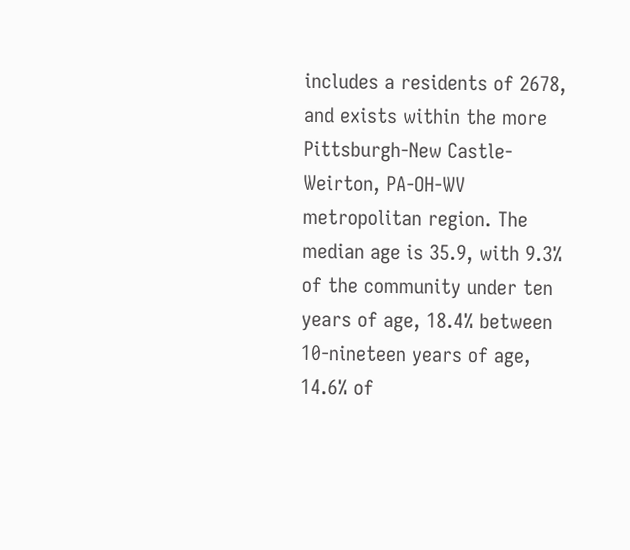includes a residents of 2678, and exists within the more Pittsburgh-New Castle-Weirton, PA-OH-WV metropolitan region. The median age is 35.9, with 9.3% of the community under ten years of age, 18.4% between 10-nineteen years of age, 14.6% of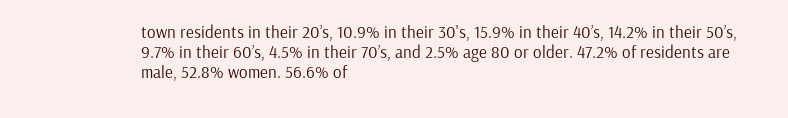town residents in their 20’s, 10.9% in their 30's, 15.9% in their 40’s, 14.2% in their 50’s, 9.7% in their 60’s, 4.5% in their 70’s, and 2.5% age 80 or older. 47.2% of residents are male, 52.8% women. 56.6% of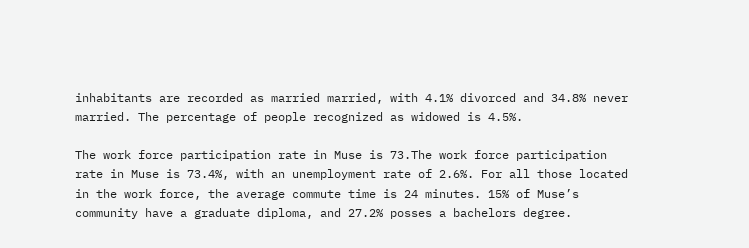inhabitants are recorded as married married, with 4.1% divorced and 34.8% never married. The percentage of people recognized as widowed is 4.5%.

The work force participation rate in Muse is 73.The work force participation rate in Muse is 73.4%, with an unemployment rate of 2.6%. For all those located in the work force, the average commute time is 24 minutes. 15% of Muse’s community have a graduate diploma, and 27.2% posses a bachelors degree.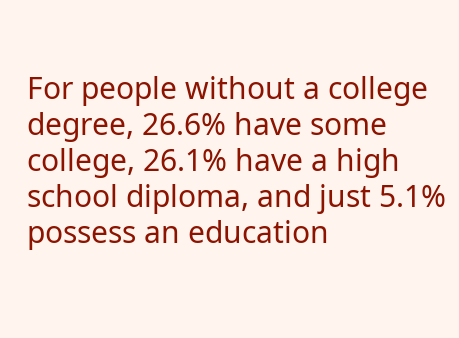For people without a college degree, 26.6% have some college, 26.1% have a high school diploma, and just 5.1% possess an education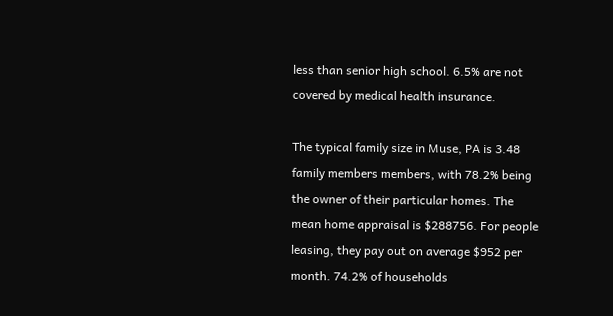less than senior high school. 6.5% are not covered by medical health insurance.

The typical family size in Muse, PA is 3.48 family members members, with 78.2% being the owner of their particular homes. The mean home appraisal is $288756. For people leasing, they pay out on average $952 per month. 74.2% of households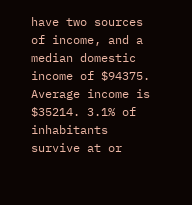have two sources of income, and a median domestic income of $94375. Average income is $35214. 3.1% of inhabitants survive at or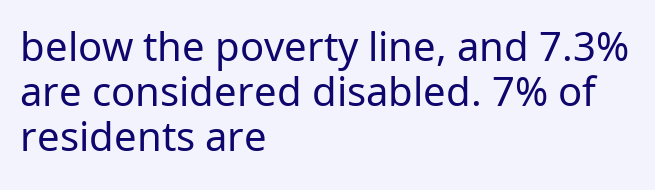below the poverty line, and 7.3% are considered disabled. 7% of residents are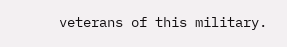veterans of this military.